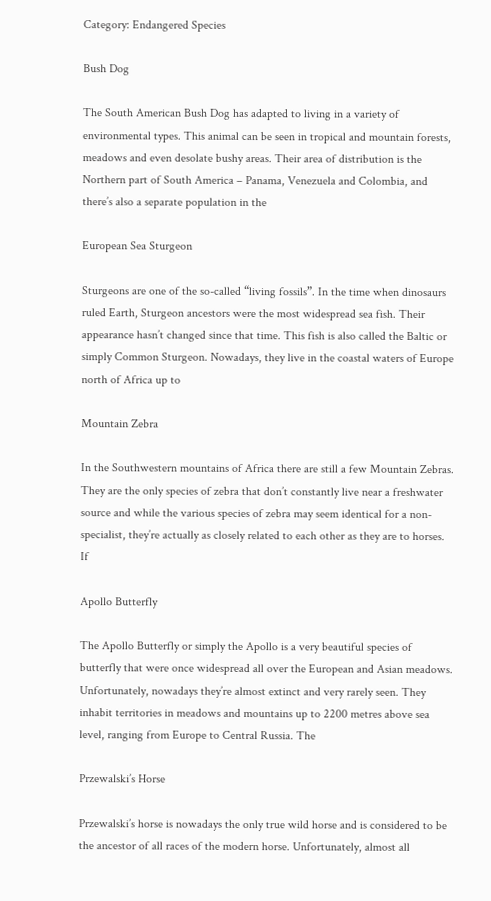Category: Endangered Species

Bush Dog

The South American Bush Dog has adapted to living in a variety of environmental types. This animal can be seen in tropical and mountain forests, meadows and even desolate bushy areas. Their area of distribution is the Northern part of South America – Panama, Venezuela and Colombia, and there’s also a separate population in the

European Sea Sturgeon

Sturgeons are one of the so-called “living fossils”. In the time when dinosaurs ruled Earth, Sturgeon ancestors were the most widespread sea fish. Their appearance hasn’t changed since that time. This fish is also called the Baltic or simply Common Sturgeon. Nowadays, they live in the coastal waters of Europe north of Africa up to

Mountain Zebra

In the Southwestern mountains of Africa there are still a few Mountain Zebras. They are the only species of zebra that don’t constantly live near a freshwater source and while the various species of zebra may seem identical for a non-specialist, they’re actually as closely related to each other as they are to horses. If

Apollo Butterfly

The Apollo Butterfly or simply the Apollo is a very beautiful species of butterfly that were once widespread all over the European and Asian meadows. Unfortunately, nowadays they’re almost extinct and very rarely seen. They inhabit territories in meadows and mountains up to 2200 metres above sea level, ranging from Europe to Central Russia. The

Przewalski’s Horse

Przewalski’s horse is nowadays the only true wild horse and is considered to be the ancestor of all races of the modern horse. Unfortunately, almost all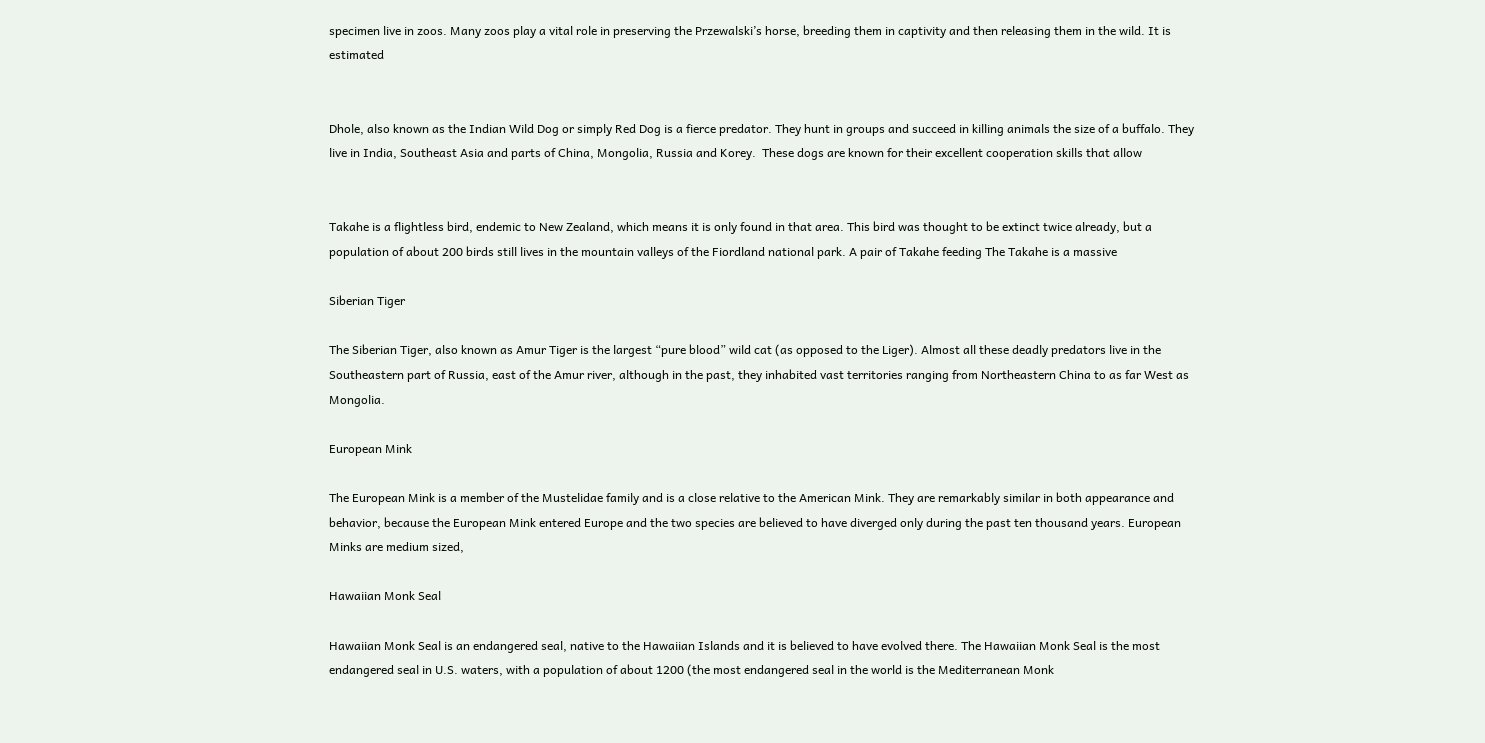specimen live in zoos. Many zoos play a vital role in preserving the Przewalski’s horse, breeding them in captivity and then releasing them in the wild. It is estimated


Dhole, also known as the Indian Wild Dog or simply Red Dog is a fierce predator. They hunt in groups and succeed in killing animals the size of a buffalo. They live in India, Southeast Asia and parts of China, Mongolia, Russia and Korey.  These dogs are known for their excellent cooperation skills that allow


Takahe is a flightless bird, endemic to New Zealand, which means it is only found in that area. This bird was thought to be extinct twice already, but a population of about 200 birds still lives in the mountain valleys of the Fiordland national park. A pair of Takahe feeding The Takahe is a massive

Siberian Tiger

The Siberian Tiger, also known as Amur Tiger is the largest “pure blood” wild cat (as opposed to the Liger). Almost all these deadly predators live in the Southeastern part of Russia, east of the Amur river, although in the past, they inhabited vast territories ranging from Northeastern China to as far West as Mongolia.

European Mink

The European Mink is a member of the Mustelidae family and is a close relative to the American Mink. They are remarkably similar in both appearance and behavior, because the European Mink entered Europe and the two species are believed to have diverged only during the past ten thousand years. European Minks are medium sized,

Hawaiian Monk Seal

Hawaiian Monk Seal is an endangered seal, native to the Hawaiian Islands and it is believed to have evolved there. The Hawaiian Monk Seal is the most endangered seal in U.S. waters, with a population of about 1200 (the most endangered seal in the world is the Mediterranean Monk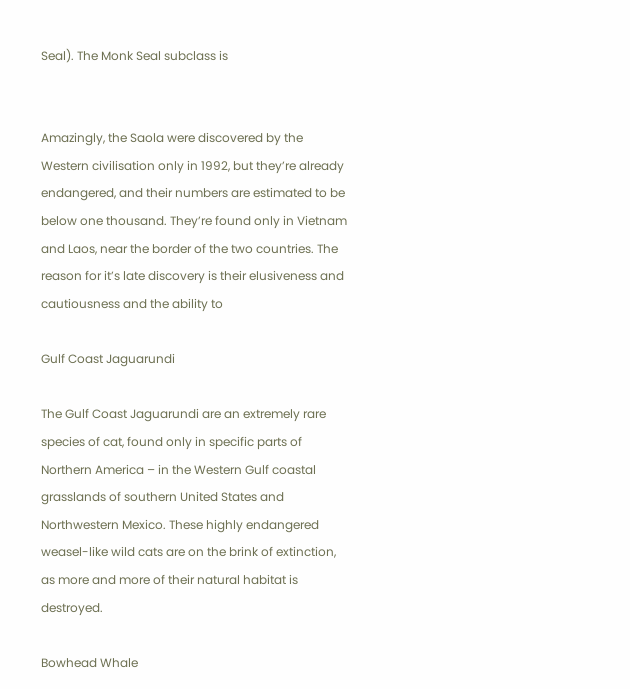Seal). The Monk Seal subclass is


Amazingly, the Saola were discovered by the Western civilisation only in 1992, but they’re already endangered, and their numbers are estimated to be below one thousand. They’re found only in Vietnam and Laos, near the border of the two countries. The reason for it’s late discovery is their elusiveness and cautiousness and the ability to

Gulf Coast Jaguarundi

The Gulf Coast Jaguarundi are an extremely rare species of cat, found only in specific parts of Northern America – in the Western Gulf coastal grasslands of southern United States and Northwestern Mexico. These highly endangered weasel-like wild cats are on the brink of extinction, as more and more of their natural habitat is destroyed.

Bowhead Whale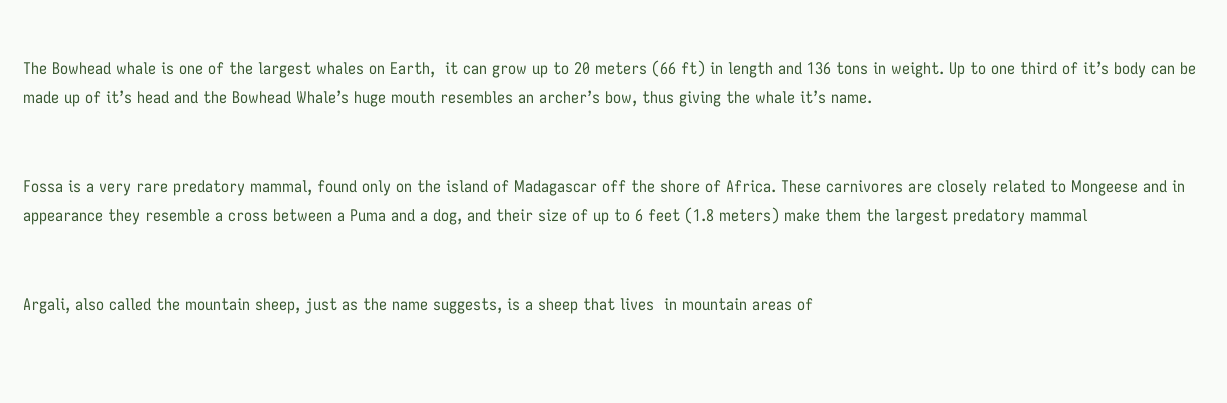The Bowhead whale is one of the largest whales on Earth,  it can grow up to 20 meters (66 ft) in length and 136 tons in weight. Up to one third of it’s body can be made up of it’s head and the Bowhead Whale’s huge mouth resembles an archer’s bow, thus giving the whale it’s name.


Fossa is a very rare predatory mammal, found only on the island of Madagascar off the shore of Africa. These carnivores are closely related to Mongeese and in appearance they resemble a cross between a Puma and a dog, and their size of up to 6 feet (1.8 meters) make them the largest predatory mammal


Argali, also called the mountain sheep, just as the name suggests, is a sheep that lives  in mountain areas of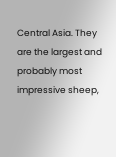Central Asia. They are the largest and probably most impressive sheep,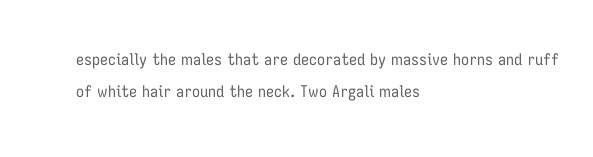especially the males that are decorated by massive horns and ruff of white hair around the neck. Two Argali males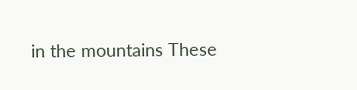in the mountains These